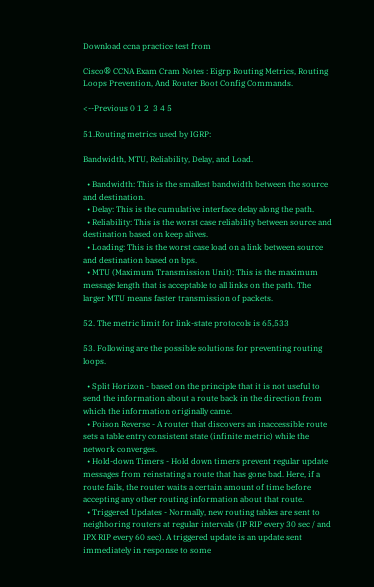Download ccna practice test from

Cisco® CCNA Exam Cram Notes : Eigrp Routing Metrics, Routing Loops Prevention, And Router Boot Config Commands.

<--Previous 0 1 2  3 4 5

51.Routing metrics used by IGRP:

Bandwidth, MTU, Reliability, Delay, and Load.

  • Bandwidth: This is the smallest bandwidth between the source and destination.
  • Delay: This is the cumulative interface delay along the path.
  • Reliability: This is the worst case reliability between source and destination based on keep alives.
  • Loading: This is the worst case load on a link between source and destination based on bps.
  • MTU (Maximum Transmission Unit): This is the maximum message length that is acceptable to all links on the path. The larger MTU means faster transmission of packets.

52. The metric limit for link-state protocols is 65,533

53. Following are the possible solutions for preventing routing loops.

  • Split Horizon - based on the principle that it is not useful to send the information about a route back in the direction from which the information originally came.
  • Poison Reverse - A router that discovers an inaccessible route sets a table entry consistent state (infinite metric) while the network converges.
  • Hold-down Timers - Hold down timers prevent regular update messages from reinstating a route that has gone bad. Here, if a route fails, the router waits a certain amount of time before accepting any other routing information about that route.
  • Triggered Updates - Normally, new routing tables are sent to neighboring routers at regular intervals (IP RIP every 30 sec / and IPX RIP every 60 sec). A triggered update is an update sent immediately in response to some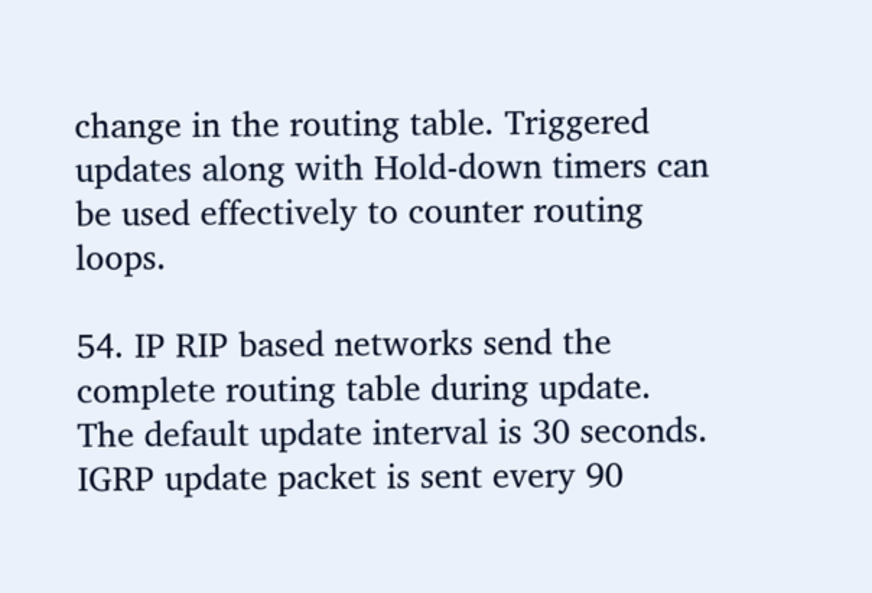change in the routing table. Triggered updates along with Hold-down timers can be used effectively to counter routing loops.

54. IP RIP based networks send the complete routing table during update. The default update interval is 30 seconds. IGRP update packet is sent every 90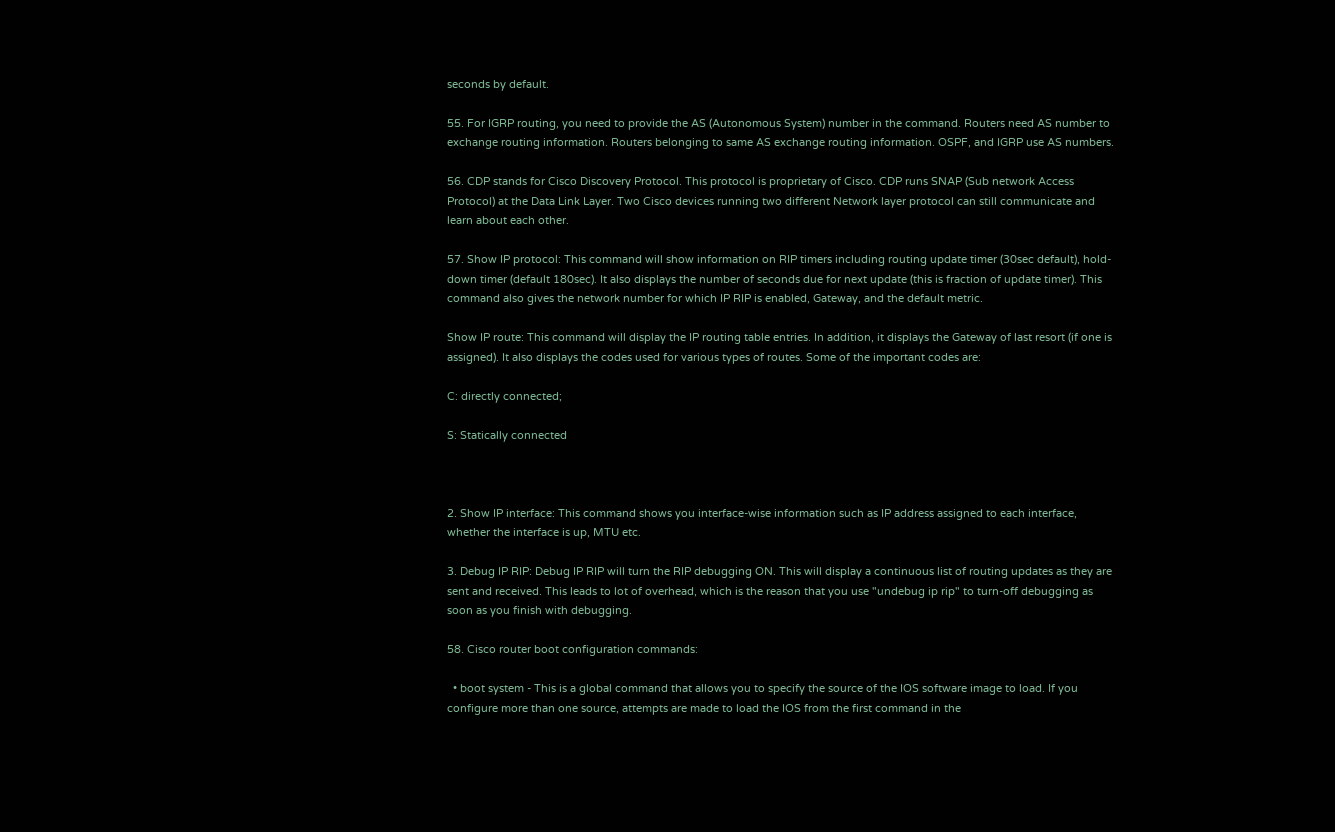seconds by default.

55. For IGRP routing, you need to provide the AS (Autonomous System) number in the command. Routers need AS number to exchange routing information. Routers belonging to same AS exchange routing information. OSPF, and IGRP use AS numbers.

56. CDP stands for Cisco Discovery Protocol. This protocol is proprietary of Cisco. CDP runs SNAP (Sub network Access Protocol) at the Data Link Layer. Two Cisco devices running two different Network layer protocol can still communicate and learn about each other.

57. Show IP protocol: This command will show information on RIP timers including routing update timer (30sec default), hold-down timer (default 180sec). It also displays the number of seconds due for next update (this is fraction of update timer). This command also gives the network number for which IP RIP is enabled, Gateway, and the default metric.

Show IP route: This command will display the IP routing table entries. In addition, it displays the Gateway of last resort (if one is assigned). It also displays the codes used for various types of routes. Some of the important codes are:

C: directly connected;

S: Statically connected



2. Show IP interface: This command shows you interface-wise information such as IP address assigned to each interface, whether the interface is up, MTU etc.

3. Debug IP RIP: Debug IP RIP will turn the RIP debugging ON. This will display a continuous list of routing updates as they are sent and received. This leads to lot of overhead, which is the reason that you use "undebug ip rip" to turn-off debugging as soon as you finish with debugging.

58. Cisco router boot configuration commands:

  • boot system - This is a global command that allows you to specify the source of the IOS software image to load. If you configure more than one source, attempts are made to load the IOS from the first command in the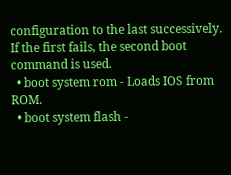configuration to the last successively. If the first fails, the second boot command is used.
  • boot system rom - Loads IOS from ROM.
  • boot system flash -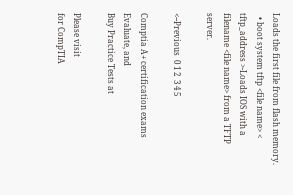Loads the first file from flash memory.
  • boot system tftp <file name> < tftp_address >-Loads IOS with a filename <file name> from a TFTP server.

<--Previous  0 1 2  3 4 5

Comptia A+ certification exams
Evaluate, and
Buy Practice Tests at

Please visit
for CompTIA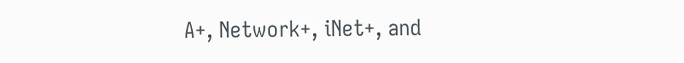A+, Network+, iNet+, and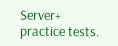Server+
practice tests.